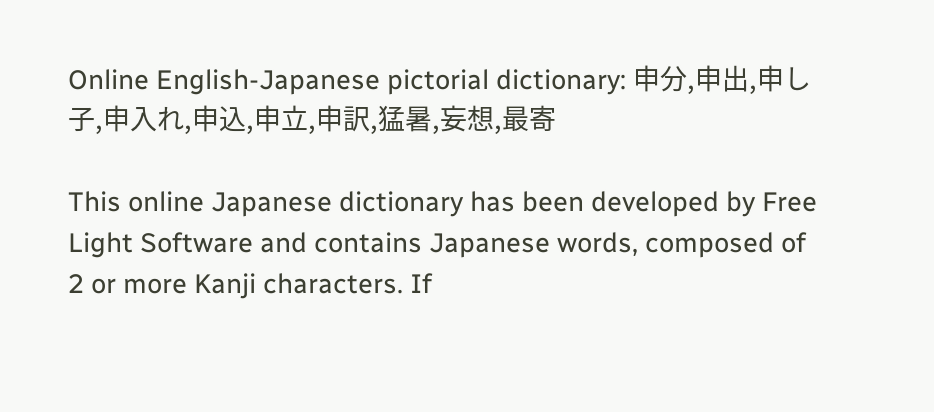Online English-Japanese pictorial dictionary: 申分,申出,申し子,申入れ,申込,申立,申訳,猛暑,妄想,最寄

This online Japanese dictionary has been developed by Free Light Software and contains Japanese words, composed of 2 or more Kanji characters. If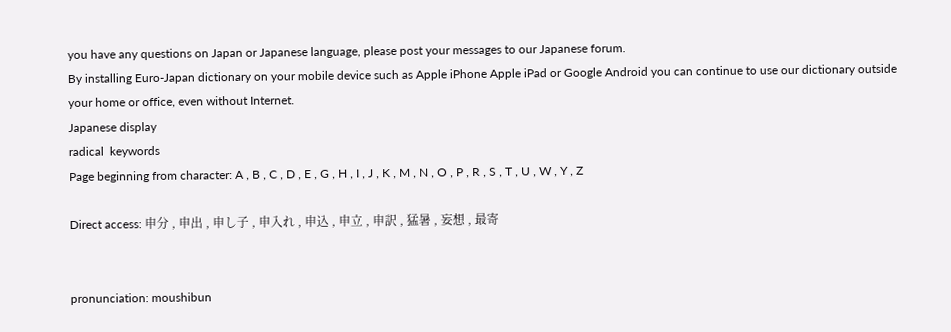you have any questions on Japan or Japanese language, please post your messages to our Japanese forum.
By installing Euro-Japan dictionary on your mobile device such as Apple iPhone Apple iPad or Google Android you can continue to use our dictionary outside your home or office, even without Internet.
Japanese display
radical  keywords
Page beginning from character: A , B , C , D , E , G , H , I , J , K , M , N , O , P , R , S , T , U , W , Y , Z

Direct access: 申分 , 申出 , 申し子 , 申入れ , 申込 , 申立 , 申訳 , 猛暑 , 妄想 , 最寄


pronunciation: moushibun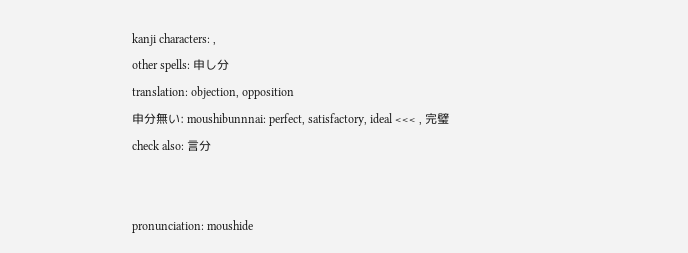kanji characters: ,
other spells: 申し分
translation: objection, opposition
申分無い: moushibunnnai: perfect, satisfactory, ideal <<< , 完璧
check also: 言分


pronunciation: moushide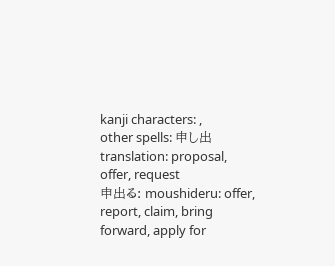kanji characters: ,
other spells: 申し出
translation: proposal, offer, request
申出る: moushideru: offer, report, claim, bring forward, apply for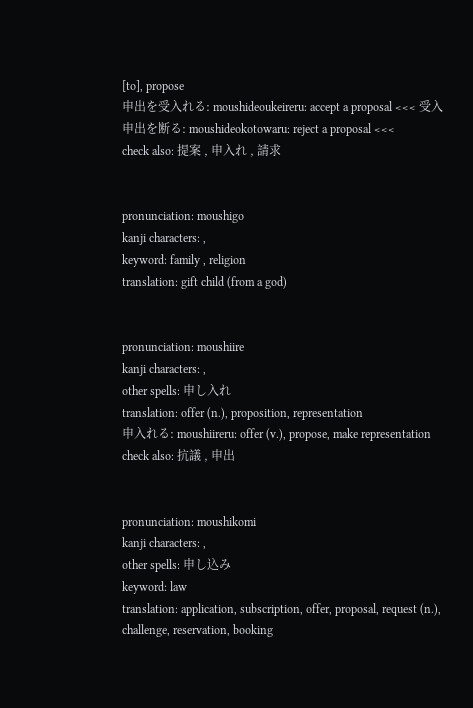[to], propose
申出を受入れる: moushideoukeireru: accept a proposal <<< 受入
申出を断る: moushideokotowaru: reject a proposal <<<
check also: 提案 , 申入れ , 請求


pronunciation: moushigo
kanji characters: ,
keyword: family , religion
translation: gift child (from a god)


pronunciation: moushiire
kanji characters: ,
other spells: 申し入れ
translation: offer (n.), proposition, representation
申入れる: moushiireru: offer (v.), propose, make representation
check also: 抗議 , 申出


pronunciation: moushikomi
kanji characters: ,
other spells: 申し込み
keyword: law
translation: application, subscription, offer, proposal, request (n.), challenge, reservation, booking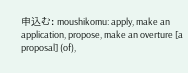申込む: moushikomu: apply, make an application, propose, make an overture [a proposal] (of),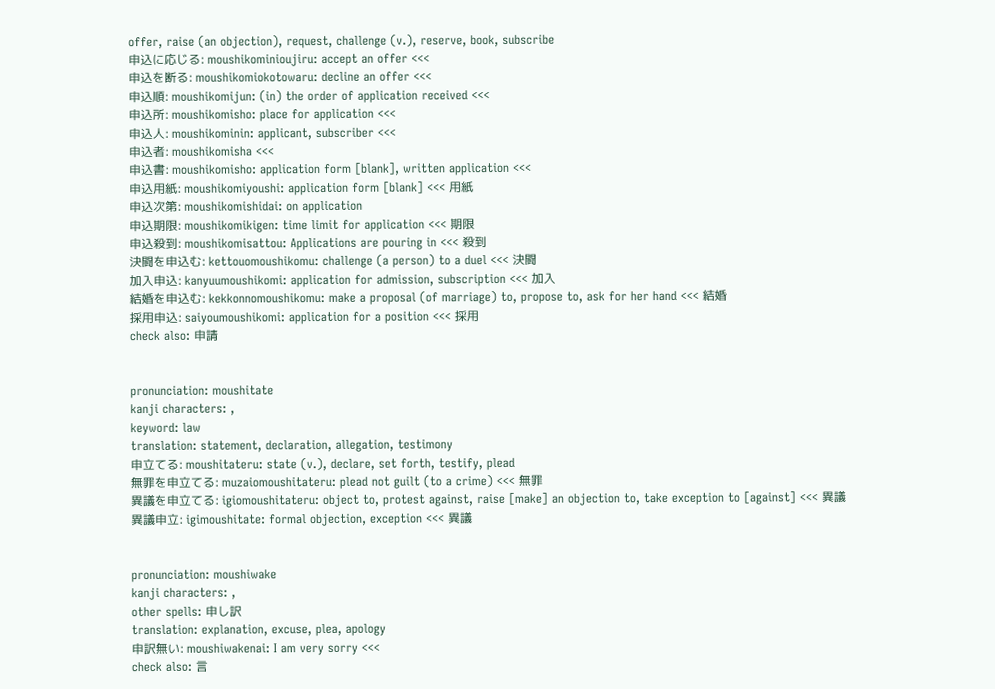offer, raise (an objection), request, challenge (v.), reserve, book, subscribe
申込に応じる: moushikominioujiru: accept an offer <<<
申込を断る: moushikomiokotowaru: decline an offer <<<
申込順: moushikomijun: (in) the order of application received <<<
申込所: moushikomisho: place for application <<<
申込人: moushikominin: applicant, subscriber <<<
申込者: moushikomisha <<<
申込書: moushikomisho: application form [blank], written application <<<
申込用紙: moushikomiyoushi: application form [blank] <<< 用紙
申込次第: moushikomishidai: on application
申込期限: moushikomikigen: time limit for application <<< 期限
申込殺到: moushikomisattou: Applications are pouring in <<< 殺到
決闘を申込む: kettouomoushikomu: challenge (a person) to a duel <<< 決闘
加入申込: kanyuumoushikomi: application for admission, subscription <<< 加入
結婚を申込む: kekkonnomoushikomu: make a proposal (of marriage) to, propose to, ask for her hand <<< 結婚
採用申込: saiyoumoushikomi: application for a position <<< 採用
check also: 申請


pronunciation: moushitate
kanji characters: ,
keyword: law
translation: statement, declaration, allegation, testimony
申立てる: moushitateru: state (v.), declare, set forth, testify, plead
無罪を申立てる: muzaiomoushitateru: plead not guilt (to a crime) <<< 無罪
異議を申立てる: igiomoushitateru: object to, protest against, raise [make] an objection to, take exception to [against] <<< 異議
異議申立: igimoushitate: formal objection, exception <<< 異議


pronunciation: moushiwake
kanji characters: ,
other spells: 申し訳
translation: explanation, excuse, plea, apology
申訳無い: moushiwakenai: I am very sorry <<<
check also: 言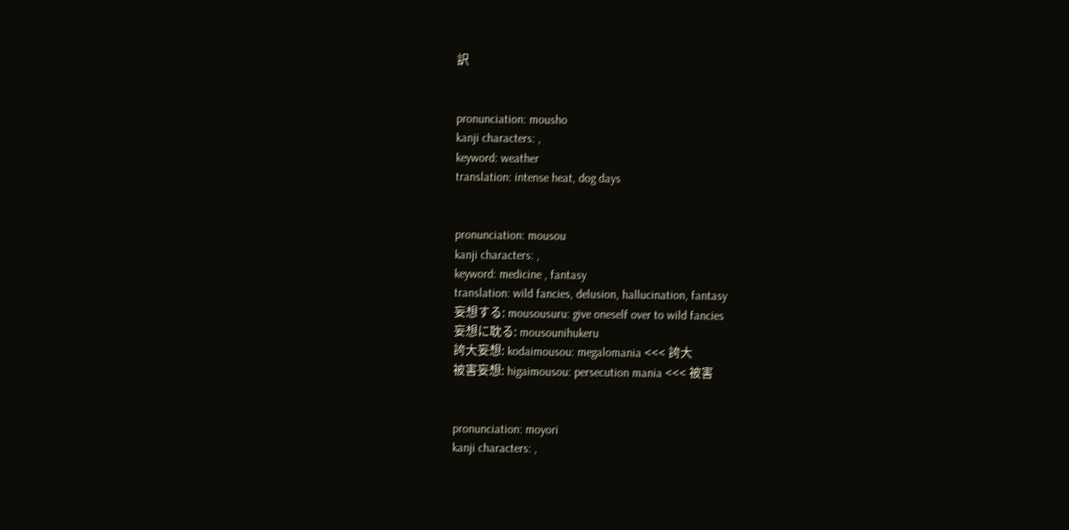訳


pronunciation: mousho
kanji characters: ,
keyword: weather
translation: intense heat, dog days


pronunciation: mousou
kanji characters: ,
keyword: medicine , fantasy
translation: wild fancies, delusion, hallucination, fantasy
妄想する: mousousuru: give oneself over to wild fancies
妄想に耽る: mousounihukeru
誇大妄想: kodaimousou: megalomania <<< 誇大
被害妄想: higaimousou: persecution mania <<< 被害


pronunciation: moyori
kanji characters: ,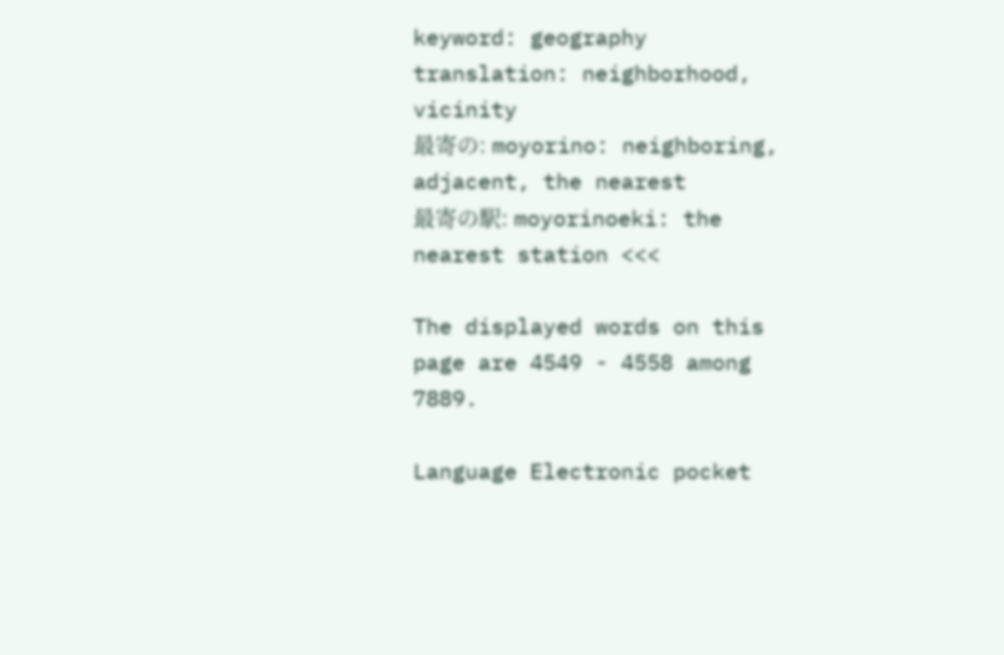keyword: geography
translation: neighborhood, vicinity
最寄の: moyorino: neighboring, adjacent, the nearest
最寄の駅: moyorinoeki: the nearest station <<<

The displayed words on this page are 4549 - 4558 among 7889.

Language Electronic pocket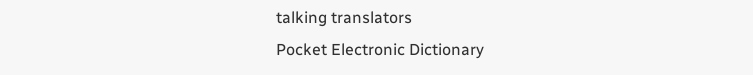talking translators
Pocket Electronic Dictionary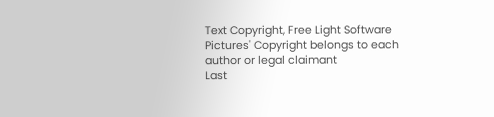Text Copyright, Free Light Software
Pictures' Copyright belongs to each author or legal claimant
Last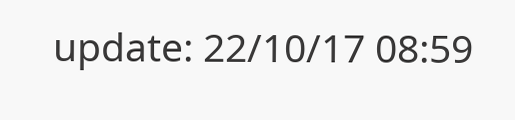update: 22/10/17 08:59